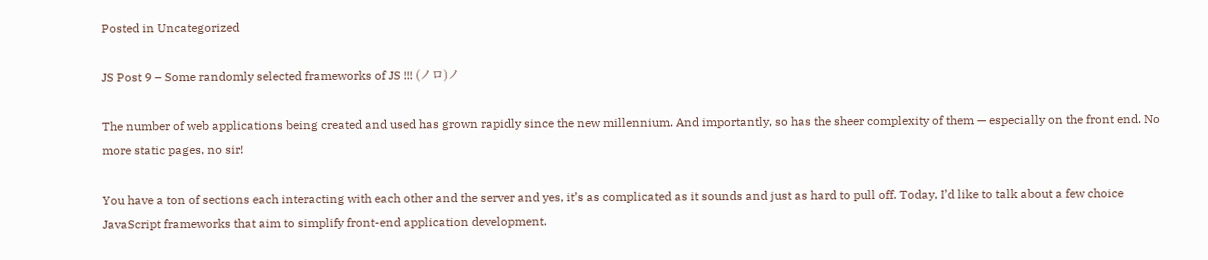Posted in Uncategorized

JS Post 9 – Some randomly selected frameworks of JS !!! (ノロ)ノ

The number of web applications being created and used has grown rapidly since the new millennium. And importantly, so has the sheer complexity of them — especially on the front end. No more static pages, no sir!

You have a ton of sections each interacting with each other and the server and yes, it’s as complicated as it sounds and just as hard to pull off. Today, I’d like to talk about a few choice JavaScript frameworks that aim to simplify front-end application development.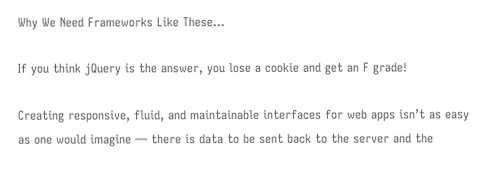Why We Need Frameworks Like These…

If you think jQuery is the answer, you lose a cookie and get an F grade!

Creating responsive, fluid, and maintainable interfaces for web apps isn’t as easy as one would imagine — there is data to be sent back to the server and the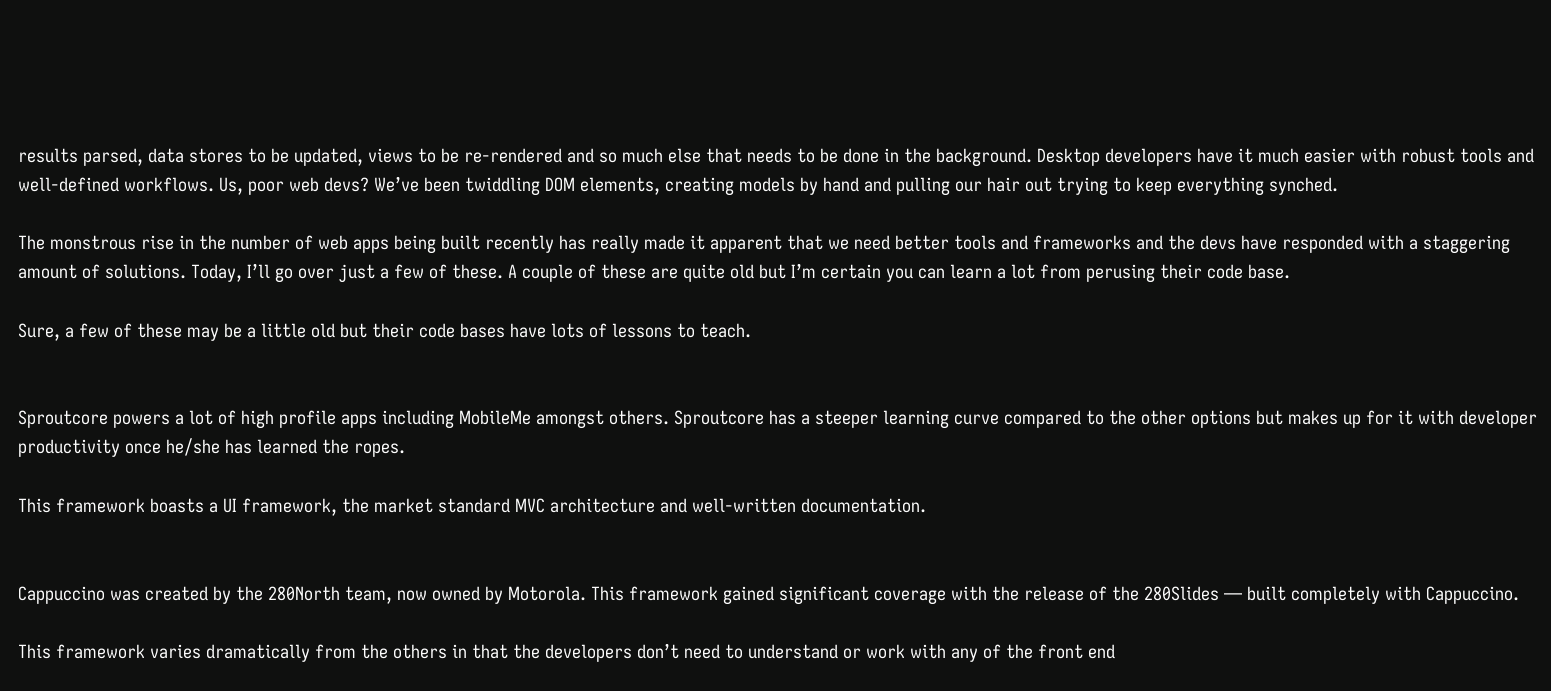results parsed, data stores to be updated, views to be re-rendered and so much else that needs to be done in the background. Desktop developers have it much easier with robust tools and well-defined workflows. Us, poor web devs? We’ve been twiddling DOM elements, creating models by hand and pulling our hair out trying to keep everything synched.

The monstrous rise in the number of web apps being built recently has really made it apparent that we need better tools and frameworks and the devs have responded with a staggering amount of solutions. Today, I’ll go over just a few of these. A couple of these are quite old but I’m certain you can learn a lot from perusing their code base.

Sure, a few of these may be a little old but their code bases have lots of lessons to teach.


Sproutcore powers a lot of high profile apps including MobileMe amongst others. Sproutcore has a steeper learning curve compared to the other options but makes up for it with developer productivity once he/she has learned the ropes.

This framework boasts a UI framework, the market standard MVC architecture and well-written documentation.


Cappuccino was created by the 280North team, now owned by Motorola. This framework gained significant coverage with the release of the 280Slides — built completely with Cappuccino.

This framework varies dramatically from the others in that the developers don’t need to understand or work with any of the front end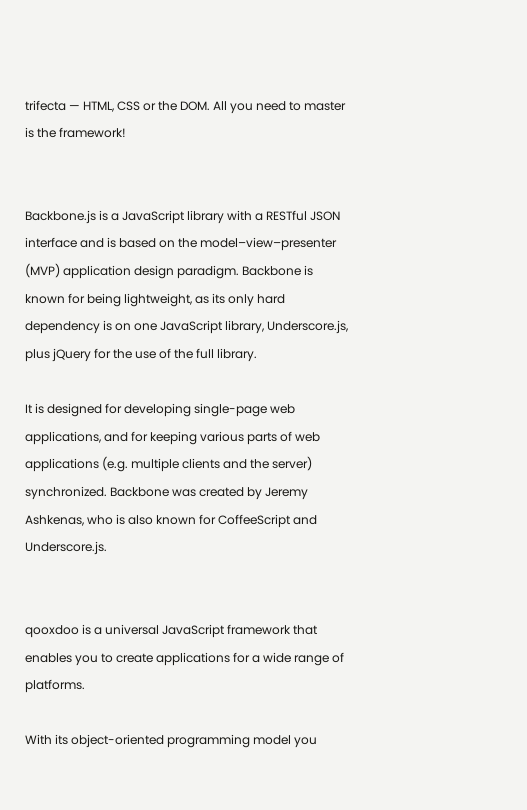trifecta — HTML, CSS or the DOM. All you need to master is the framework!


Backbone.js is a JavaScript library with a RESTful JSON interface and is based on the model–view–presenter (MVP) application design paradigm. Backbone is known for being lightweight, as its only hard dependency is on one JavaScript library, Underscore.js, plus jQuery for the use of the full library.

It is designed for developing single-page web applications, and for keeping various parts of web applications (e.g. multiple clients and the server) synchronized. Backbone was created by Jeremy Ashkenas, who is also known for CoffeeScript and Underscore.js.


qooxdoo is a universal JavaScript framework that enables you to create applications for a wide range of platforms.

With its object-oriented programming model you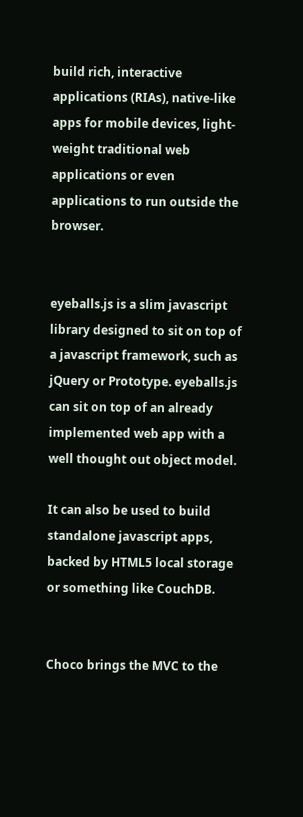build rich, interactive applications (RIAs), native-like apps for mobile devices, light-weight traditional web applications or even applications to run outside the browser.


eyeballs.js is a slim javascript library designed to sit on top of a javascript framework, such as jQuery or Prototype. eyeballs.js can sit on top of an already implemented web app with a well thought out object model.

It can also be used to build standalone javascript apps, backed by HTML5 local storage or something like CouchDB.


Choco brings the MVC to the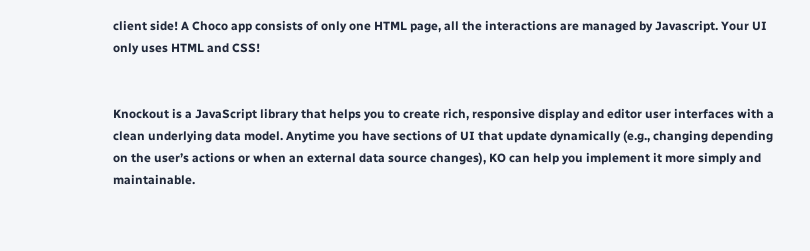client side! A Choco app consists of only one HTML page, all the interactions are managed by Javascript. Your UI only uses HTML and CSS!


Knockout is a JavaScript library that helps you to create rich, responsive display and editor user interfaces with a clean underlying data model. Anytime you have sections of UI that update dynamically (e.g., changing depending on the user’s actions or when an external data source changes), KO can help you implement it more simply and maintainable.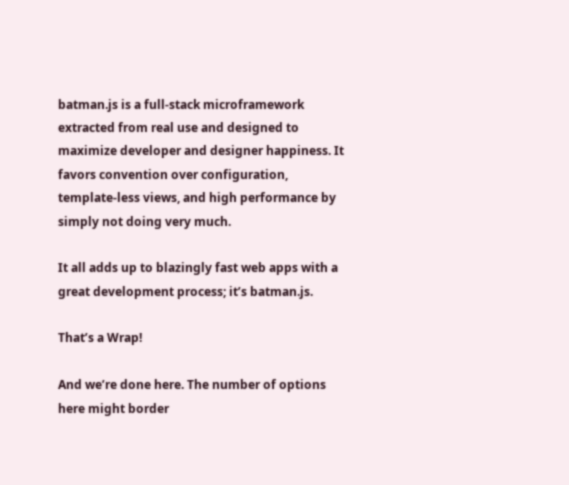batman.js is a full-stack microframework extracted from real use and designed to maximize developer and designer happiness. It favors convention over configuration, template-less views, and high performance by simply not doing very much.

It all adds up to blazingly fast web apps with a great development process; it’s batman.js.

That’s a Wrap!

And we’re done here. The number of options here might border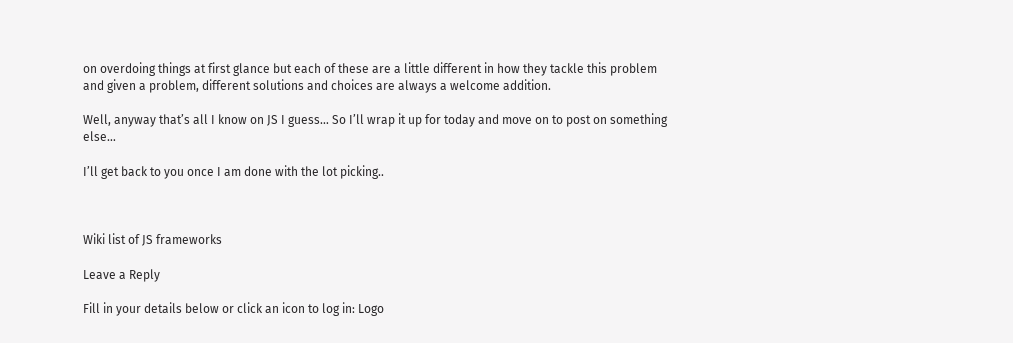on overdoing things at first glance but each of these are a little different in how they tackle this problem and given a problem, different solutions and choices are always a welcome addition.

Well, anyway that’s all I know on JS I guess… So I’ll wrap it up for today and move on to post on something else…

I’ll get back to you once I am done with the lot picking..



Wiki list of JS frameworks

Leave a Reply

Fill in your details below or click an icon to log in: Logo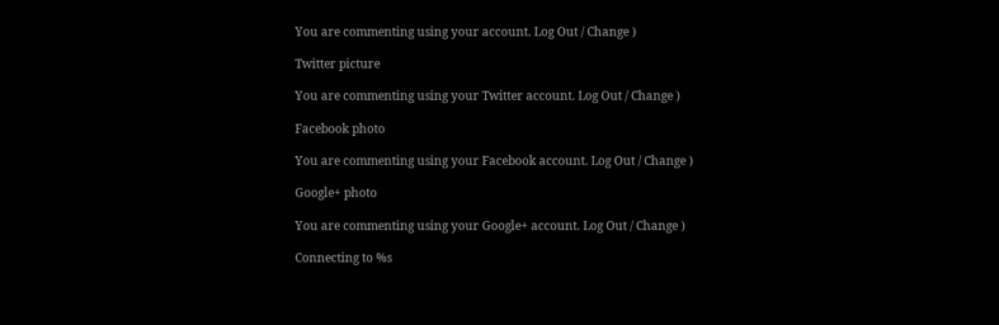You are commenting using your account. Log Out / Change )

Twitter picture

You are commenting using your Twitter account. Log Out / Change )

Facebook photo

You are commenting using your Facebook account. Log Out / Change )

Google+ photo

You are commenting using your Google+ account. Log Out / Change )

Connecting to %s